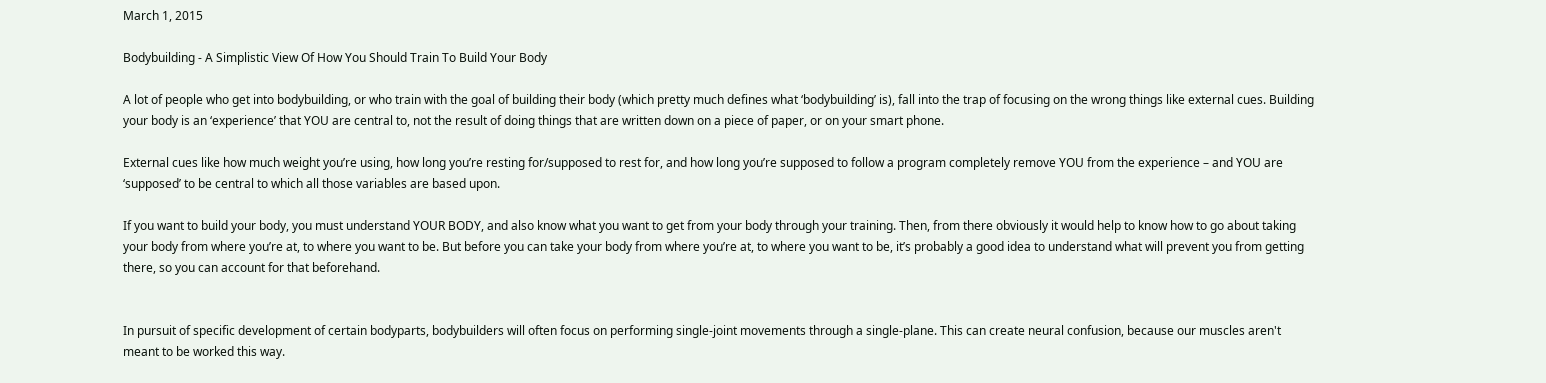March 1, 2015

Bodybuilding - A Simplistic View Of How You Should Train To Build Your Body

A lot of people who get into bodybuilding, or who train with the goal of building their body (which pretty much defines what ‘bodybuilding’ is), fall into the trap of focusing on the wrong things like external cues. Building your body is an ‘experience’ that YOU are central to, not the result of doing things that are written down on a piece of paper, or on your smart phone.

External cues like how much weight you’re using, how long you’re resting for/supposed to rest for, and how long you’re supposed to follow a program completely remove YOU from the experience – and YOU are ‘supposed’ to be central to which all those variables are based upon.

If you want to build your body, you must understand YOUR BODY, and also know what you want to get from your body through your training. Then, from there obviously it would help to know how to go about taking your body from where you’re at, to where you want to be. But before you can take your body from where you’re at, to where you want to be, it’s probably a good idea to understand what will prevent you from getting there, so you can account for that beforehand.


In pursuit of specific development of certain bodyparts, bodybuilders will often focus on performing single-joint movements through a single-plane. This can create neural confusion, because our muscles aren't meant to be worked this way.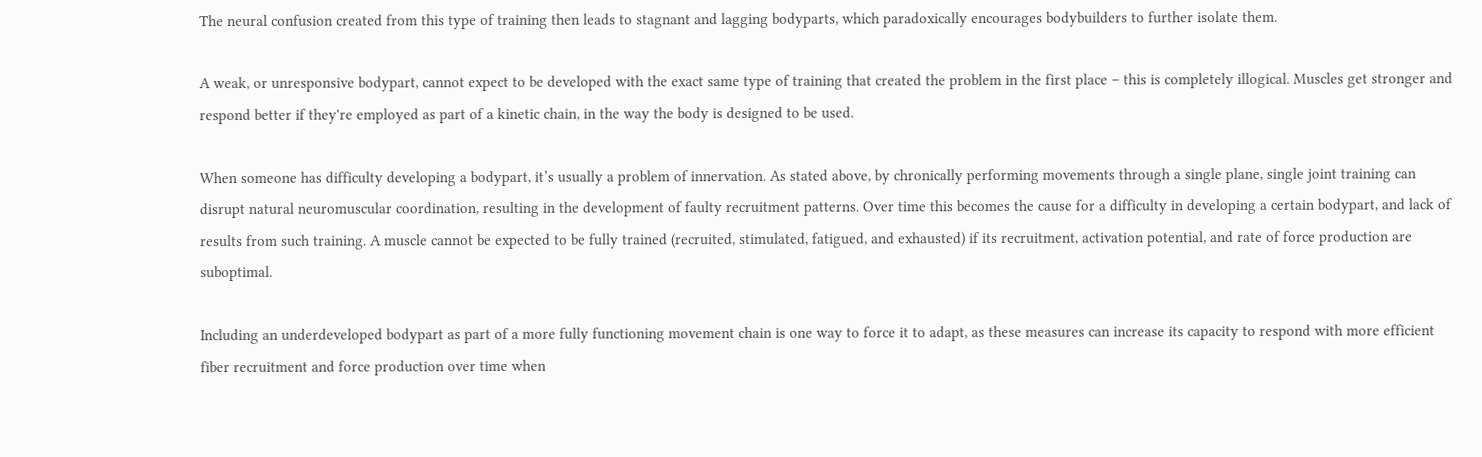The neural confusion created from this type of training then leads to stagnant and lagging bodyparts, which paradoxically encourages bodybuilders to further isolate them.

A weak, or unresponsive bodypart, cannot expect to be developed with the exact same type of training that created the problem in the first place – this is completely illogical. Muscles get stronger and respond better if they're employed as part of a kinetic chain, in the way the body is designed to be used.

When someone has difficulty developing a bodypart, it’s usually a problem of innervation. As stated above, by chronically performing movements through a single plane, single joint training can disrupt natural neuromuscular coordination, resulting in the development of faulty recruitment patterns. Over time this becomes the cause for a difficulty in developing a certain bodypart, and lack of results from such training. A muscle cannot be expected to be fully trained (recruited, stimulated, fatigued, and exhausted) if its recruitment, activation potential, and rate of force production are suboptimal.

Including an underdeveloped bodypart as part of a more fully functioning movement chain is one way to force it to adapt, as these measures can increase its capacity to respond with more efficient fiber recruitment and force production over time when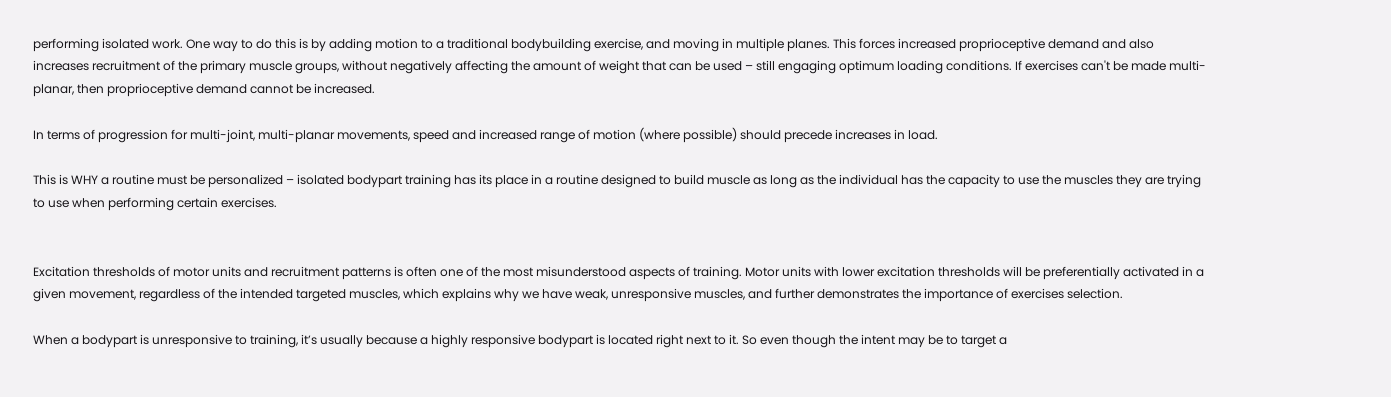performing isolated work. One way to do this is by adding motion to a traditional bodybuilding exercise, and moving in multiple planes. This forces increased proprioceptive demand and also increases recruitment of the primary muscle groups, without negatively affecting the amount of weight that can be used – still engaging optimum loading conditions. If exercises can't be made multi-planar, then proprioceptive demand cannot be increased.

In terms of progression for multi-joint, multi-planar movements, speed and increased range of motion (where possible) should precede increases in load.

This is WHY a routine must be personalized – isolated bodypart training has its place in a routine designed to build muscle as long as the individual has the capacity to use the muscles they are trying to use when performing certain exercises.


Excitation thresholds of motor units and recruitment patterns is often one of the most misunderstood aspects of training. Motor units with lower excitation thresholds will be preferentially activated in a given movement, regardless of the intended targeted muscles, which explains why we have weak, unresponsive muscles, and further demonstrates the importance of exercises selection.

When a bodypart is unresponsive to training, it’s usually because a highly responsive bodypart is located right next to it. So even though the intent may be to target a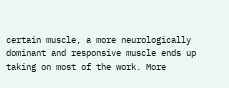certain muscle, a more neurologically dominant and responsive muscle ends up taking on most of the work. More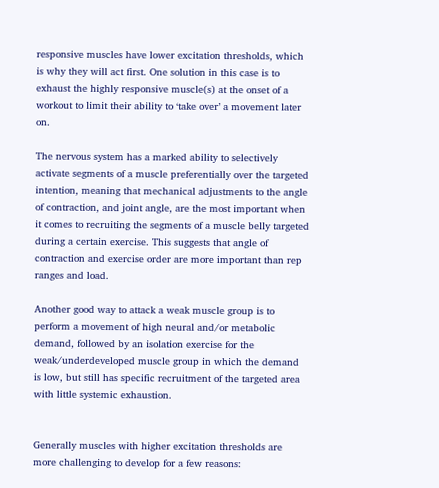responsive muscles have lower excitation thresholds, which is why they will act first. One solution in this case is to exhaust the highly responsive muscle(s) at the onset of a workout to limit their ability to ‘take over’ a movement later on.

The nervous system has a marked ability to selectively activate segments of a muscle preferentially over the targeted intention, meaning that mechanical adjustments to the angle of contraction, and joint angle, are the most important when it comes to recruiting the segments of a muscle belly targeted during a certain exercise. This suggests that angle of contraction and exercise order are more important than rep ranges and load.

Another good way to attack a weak muscle group is to perform a movement of high neural and/or metabolic demand, followed by an isolation exercise for the weak/underdeveloped muscle group in which the demand is low, but still has specific recruitment of the targeted area with little systemic exhaustion.


Generally muscles with higher excitation thresholds are more challenging to develop for a few reasons: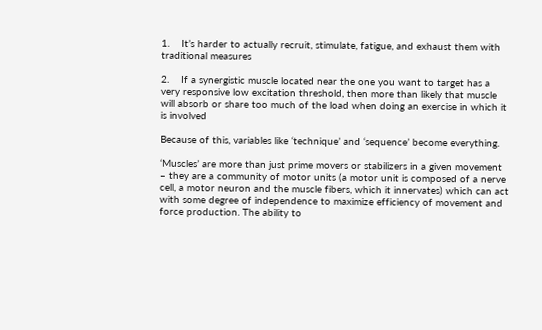1.    It’s harder to actually recruit, stimulate, fatigue, and exhaust them with traditional measures

2.    If a synergistic muscle located near the one you want to target has a very responsive low excitation threshold, then more than likely that muscle will absorb or share too much of the load when doing an exercise in which it is involved

Because of this, variables like ‘technique’ and ‘sequence’ become everything.

‘Muscles’ are more than just prime movers or stabilizers in a given movement – they are a community of motor units (a motor unit is composed of a nerve cell, a motor neuron and the muscle fibers, which it innervates) which can act with some degree of independence to maximize efficiency of movement and force production. The ability to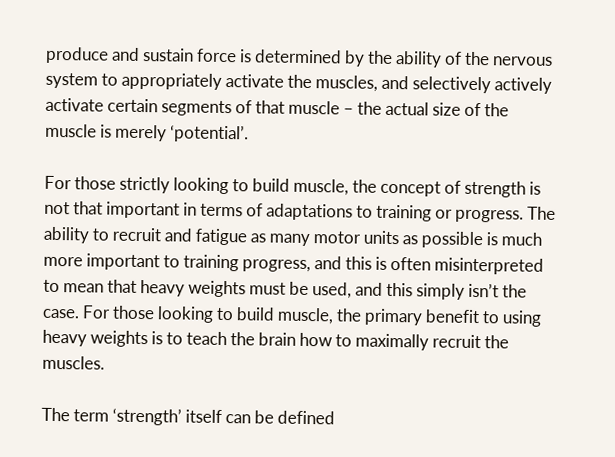produce and sustain force is determined by the ability of the nervous system to appropriately activate the muscles, and selectively actively activate certain segments of that muscle – the actual size of the muscle is merely ‘potential’.

For those strictly looking to build muscle, the concept of strength is not that important in terms of adaptations to training or progress. The ability to recruit and fatigue as many motor units as possible is much more important to training progress, and this is often misinterpreted to mean that heavy weights must be used, and this simply isn’t the case. For those looking to build muscle, the primary benefit to using heavy weights is to teach the brain how to maximally recruit the muscles.

The term ‘strength’ itself can be defined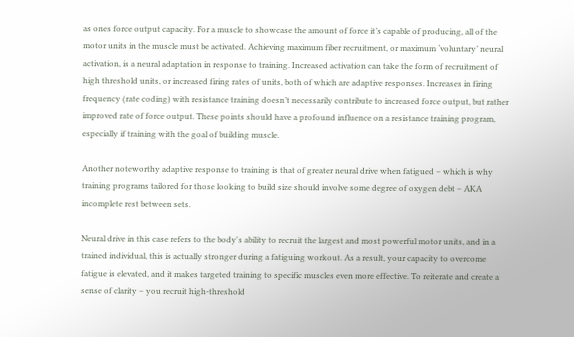as ones force output capacity. For a muscle to showcase the amount of force it’s capable of producing, all of the motor units in the muscle must be activated. Achieving maximum fiber recruitment, or maximum ‘voluntary’ neural activation, is a neural adaptation in response to training. Increased activation can take the form of recruitment of high threshold units, or increased firing rates of units, both of which are adaptive responses. Increases in firing frequency (rate coding) with resistance training doesn’t necessarily contribute to increased force output, but rather improved rate of force output. These points should have a profound influence on a resistance training program, especially if training with the goal of building muscle.

Another noteworthy adaptive response to training is that of greater neural drive when fatigued – which is why training programs tailored for those looking to build size should involve some degree of oxygen debt – AKA incomplete rest between sets.

Neural drive in this case refers to the body's ability to recruit the largest and most powerful motor units, and in a trained individual, this is actually stronger during a fatiguing workout. As a result, your capacity to overcome fatigue is elevated, and it makes targeted training to specific muscles even more effective. To reiterate and create a sense of clarity – you recruit high-threshold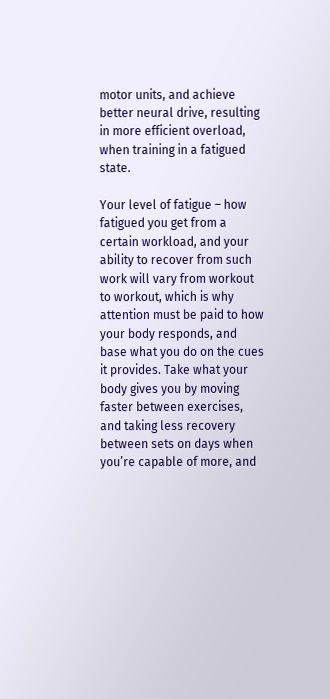motor units, and achieve better neural drive, resulting in more efficient overload, when training in a fatigued state.

Your level of fatigue – how fatigued you get from a certain workload, and your ability to recover from such work will vary from workout to workout, which is why attention must be paid to how your body responds, and base what you do on the cues it provides. Take what your body gives you by moving faster between exercises, and taking less recovery between sets on days when you’re capable of more, and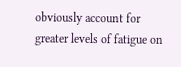obviously account for greater levels of fatigue on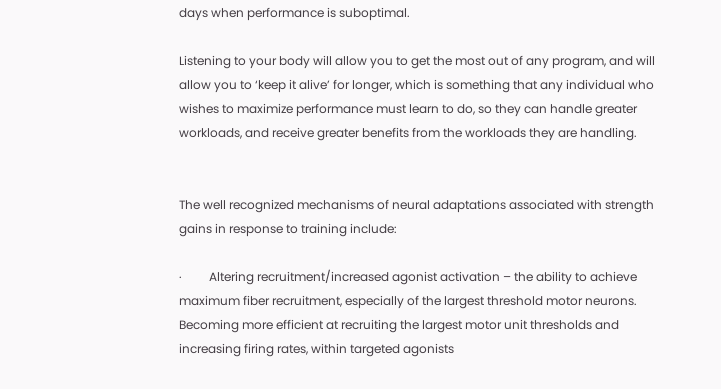days when performance is suboptimal.

Listening to your body will allow you to get the most out of any program, and will allow you to ‘keep it alive’ for longer, which is something that any individual who wishes to maximize performance must learn to do, so they can handle greater workloads, and receive greater benefits from the workloads they are handling.


The well recognized mechanisms of neural adaptations associated with strength gains in response to training include:

·         Altering recruitment/increased agonist activation – the ability to achieve maximum fiber recruitment, especially of the largest threshold motor neurons. Becoming more efficient at recruiting the largest motor unit thresholds and increasing firing rates, within targeted agonists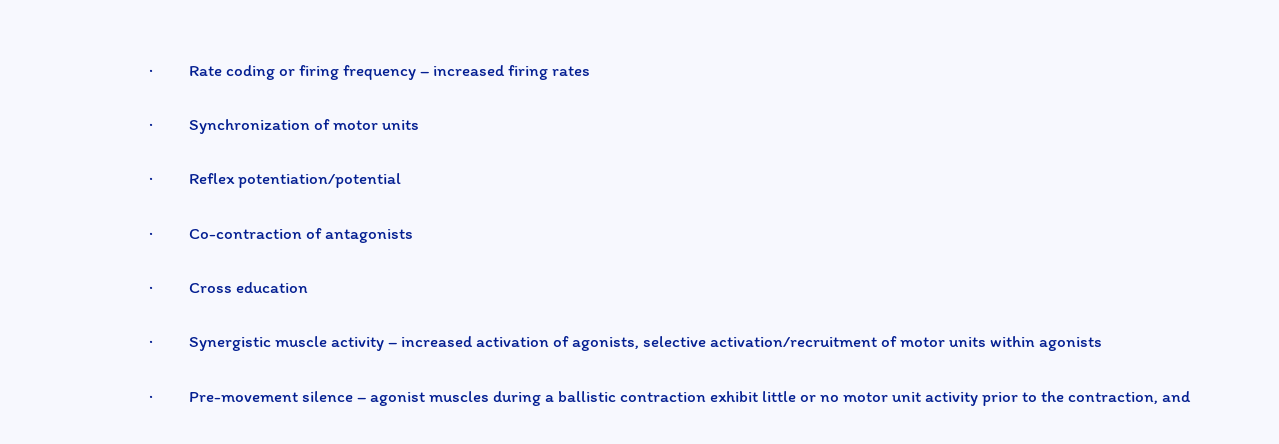·         Rate coding or firing frequency – increased firing rates

·         Synchronization of motor units

·         Reflex potentiation/potential

·         Co-contraction of antagonists

·         Cross education

·         Synergistic muscle activity – increased activation of agonists, selective activation/recruitment of motor units within agonists

·         Pre-movement silence – agonist muscles during a ballistic contraction exhibit little or no motor unit activity prior to the contraction, and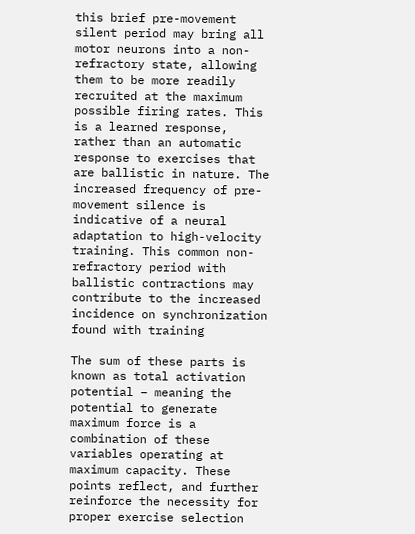this brief pre-movement silent period may bring all motor neurons into a non-refractory state, allowing them to be more readily recruited at the maximum possible firing rates. This is a learned response, rather than an automatic response to exercises that are ballistic in nature. The increased frequency of pre-movement silence is indicative of a neural adaptation to high-velocity training. This common non-refractory period with ballistic contractions may contribute to the increased incidence on synchronization found with training

The sum of these parts is known as total activation potential – meaning the potential to generate maximum force is a combination of these variables operating at maximum capacity. These points reflect, and further reinforce the necessity for proper exercise selection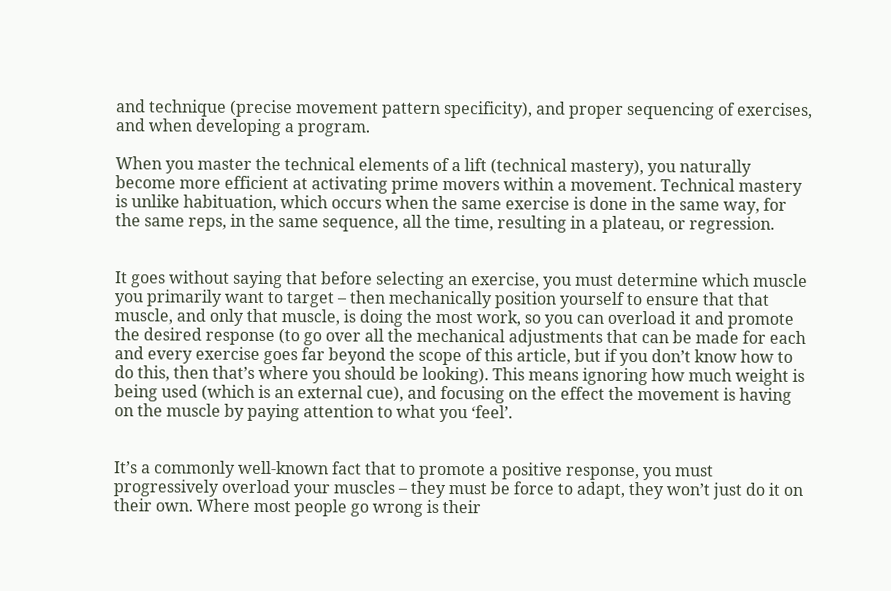and technique (precise movement pattern specificity), and proper sequencing of exercises, and when developing a program.

When you master the technical elements of a lift (technical mastery), you naturally become more efficient at activating prime movers within a movement. Technical mastery is unlike habituation, which occurs when the same exercise is done in the same way, for the same reps, in the same sequence, all the time, resulting in a plateau, or regression.


It goes without saying that before selecting an exercise, you must determine which muscle you primarily want to target – then mechanically position yourself to ensure that that muscle, and only that muscle, is doing the most work, so you can overload it and promote the desired response (to go over all the mechanical adjustments that can be made for each and every exercise goes far beyond the scope of this article, but if you don’t know how to do this, then that’s where you should be looking). This means ignoring how much weight is being used (which is an external cue), and focusing on the effect the movement is having on the muscle by paying attention to what you ‘feel’.


It’s a commonly well-known fact that to promote a positive response, you must progressively overload your muscles – they must be force to adapt, they won’t just do it on their own. Where most people go wrong is their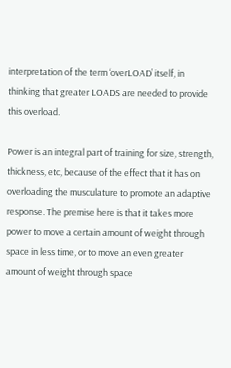interpretation of the term ‘overLOAD’ itself, in thinking that greater LOADS are needed to provide this overload.

Power is an integral part of training for size, strength, thickness, etc, because of the effect that it has on overloading the musculature to promote an adaptive response. The premise here is that it takes more power to move a certain amount of weight through space in less time, or to move an even greater amount of weight through space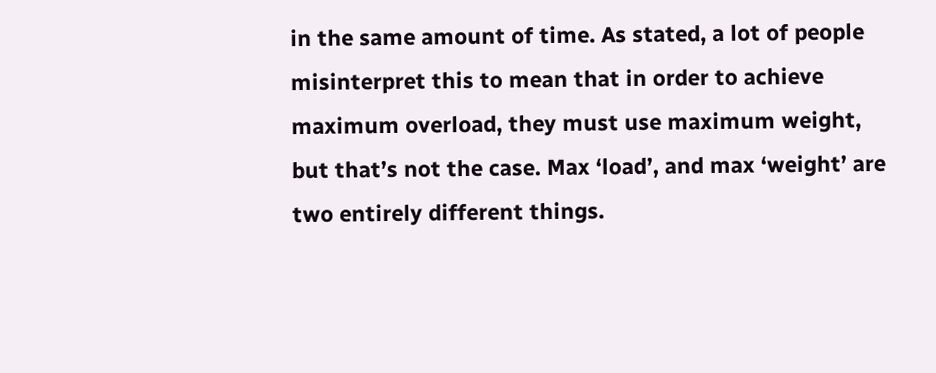in the same amount of time. As stated, a lot of people misinterpret this to mean that in order to achieve maximum overload, they must use maximum weight, but that’s not the case. Max ‘load’, and max ‘weight’ are two entirely different things.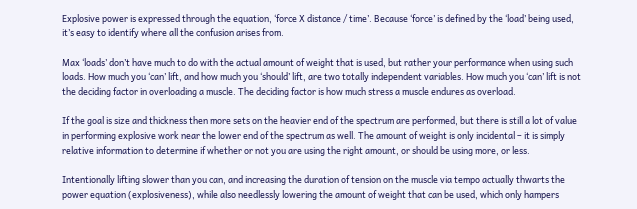Explosive power is expressed through the equation, ‘force X distance / time’. Because ‘force’ is defined by the ‘load’ being used, it’s easy to identify where all the confusion arises from.

Max ‘loads’ don’t have much to do with the actual amount of weight that is used, but rather your performance when using such loads. How much you ‘can’ lift, and how much you ‘should’ lift, are two totally independent variables. How much you ‘can’ lift is not the deciding factor in overloading a muscle. The deciding factor is how much stress a muscle endures as overload.

If the goal is size and thickness then more sets on the heavier end of the spectrum are performed, but there is still a lot of value in performing explosive work near the lower end of the spectrum as well. The amount of weight is only incidental – it is simply relative information to determine if whether or not you are using the right amount, or should be using more, or less.

Intentionally lifting slower than you can, and increasing the duration of tension on the muscle via tempo actually thwarts the power equation (explosiveness), while also needlessly lowering the amount of weight that can be used, which only hampers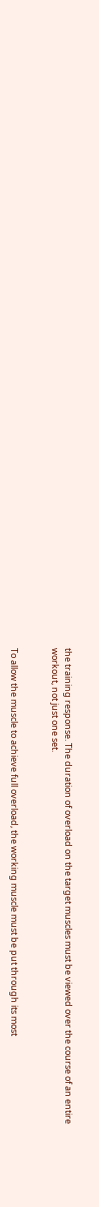the training response. The duration of overload on the target muscles must be viewed over the course of an entire workout, not just one set.


To allow the muscle to achieve full overload, the working muscle must be put through its most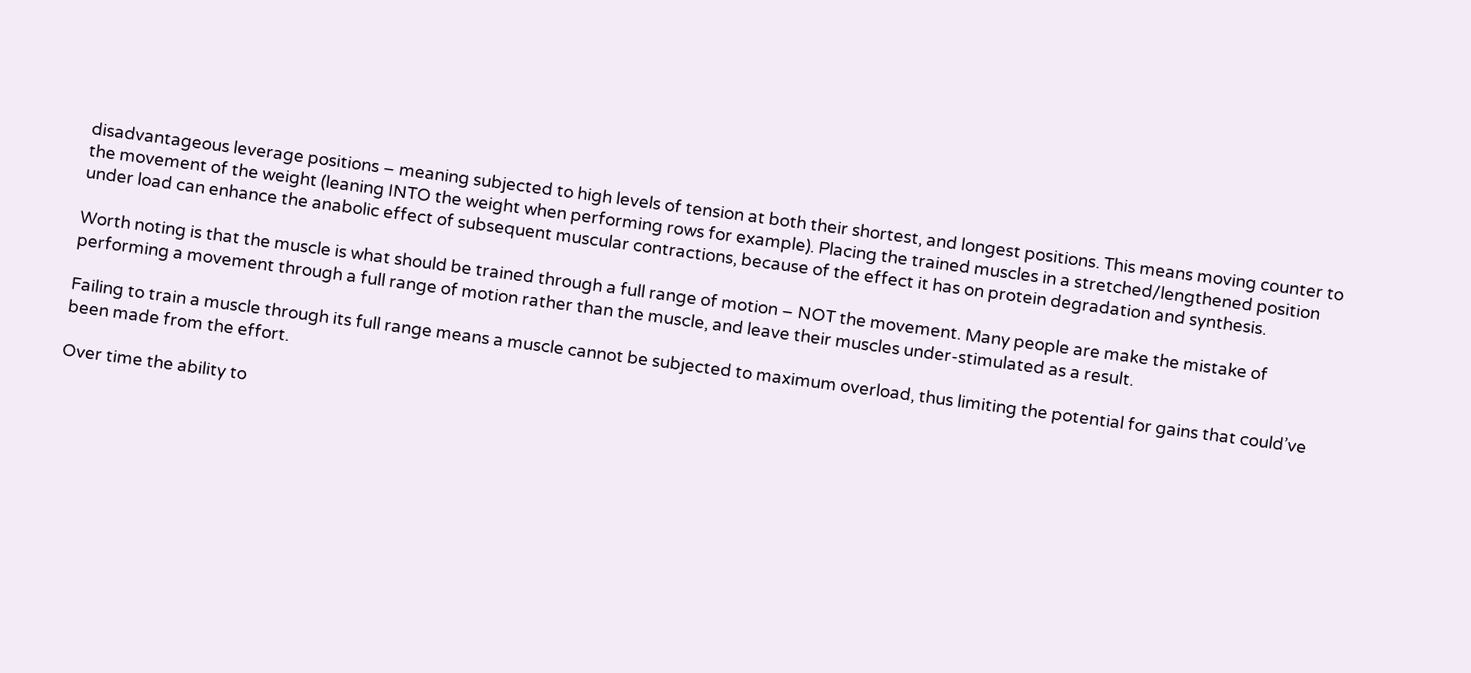disadvantageous leverage positions – meaning subjected to high levels of tension at both their shortest, and longest positions. This means moving counter to the movement of the weight (leaning INTO the weight when performing rows for example). Placing the trained muscles in a stretched/lengthened position under load can enhance the anabolic effect of subsequent muscular contractions, because of the effect it has on protein degradation and synthesis.

Worth noting is that the muscle is what should be trained through a full range of motion – NOT the movement. Many people are make the mistake of performing a movement through a full range of motion rather than the muscle, and leave their muscles under-stimulated as a result.

Failing to train a muscle through its full range means a muscle cannot be subjected to maximum overload, thus limiting the potential for gains that could’ve been made from the effort.

Over time the ability to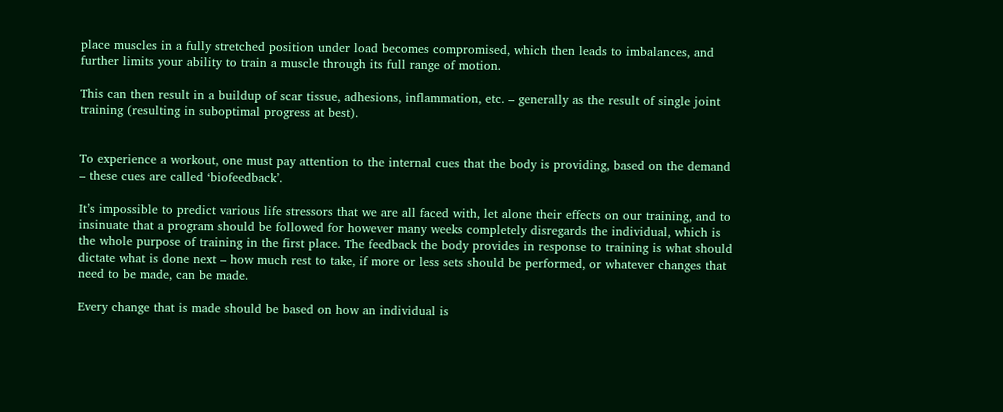place muscles in a fully stretched position under load becomes compromised, which then leads to imbalances, and further limits your ability to train a muscle through its full range of motion.

This can then result in a buildup of scar tissue, adhesions, inflammation, etc. – generally as the result of single joint training (resulting in suboptimal progress at best).


To experience a workout, one must pay attention to the internal cues that the body is providing, based on the demand – these cues are called ‘biofeedback’.

It’s impossible to predict various life stressors that we are all faced with, let alone their effects on our training, and to insinuate that a program should be followed for however many weeks completely disregards the individual, which is the whole purpose of training in the first place. The feedback the body provides in response to training is what should dictate what is done next – how much rest to take, if more or less sets should be performed, or whatever changes that need to be made, can be made.

Every change that is made should be based on how an individual is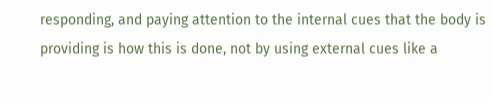responding, and paying attention to the internal cues that the body is providing is how this is done, not by using external cues like a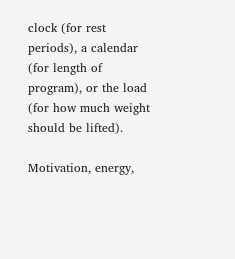clock (for rest periods), a calendar (for length of program), or the load (for how much weight should be lifted).

Motivation, energy,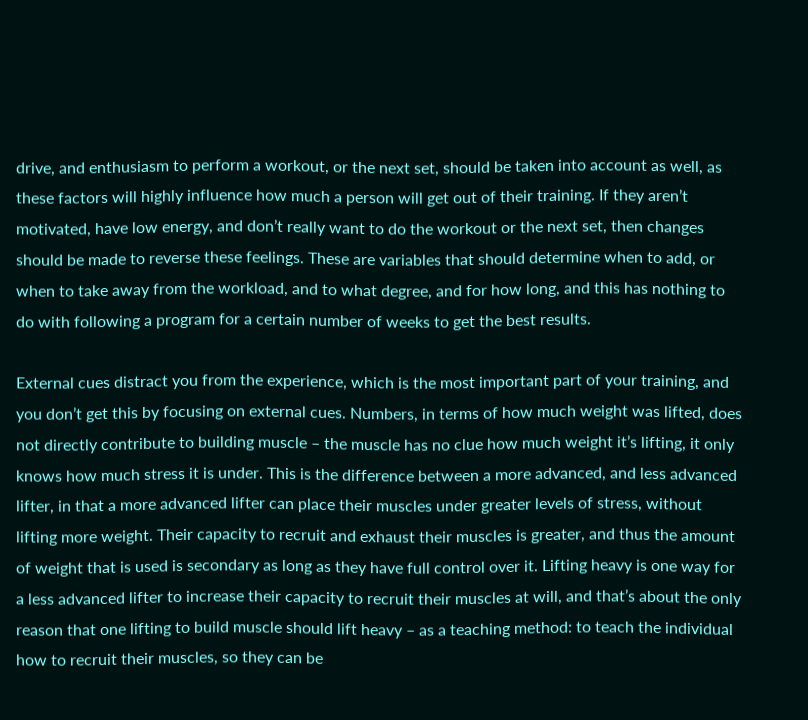drive, and enthusiasm to perform a workout, or the next set, should be taken into account as well, as these factors will highly influence how much a person will get out of their training. If they aren’t motivated, have low energy, and don’t really want to do the workout or the next set, then changes should be made to reverse these feelings. These are variables that should determine when to add, or when to take away from the workload, and to what degree, and for how long, and this has nothing to do with following a program for a certain number of weeks to get the best results.

External cues distract you from the experience, which is the most important part of your training, and you don’t get this by focusing on external cues. Numbers, in terms of how much weight was lifted, does not directly contribute to building muscle – the muscle has no clue how much weight it’s lifting, it only knows how much stress it is under. This is the difference between a more advanced, and less advanced lifter, in that a more advanced lifter can place their muscles under greater levels of stress, without lifting more weight. Their capacity to recruit and exhaust their muscles is greater, and thus the amount of weight that is used is secondary as long as they have full control over it. Lifting heavy is one way for a less advanced lifter to increase their capacity to recruit their muscles at will, and that’s about the only reason that one lifting to build muscle should lift heavy – as a teaching method: to teach the individual how to recruit their muscles, so they can be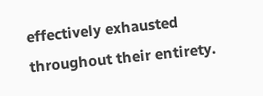effectively exhausted throughout their entirety.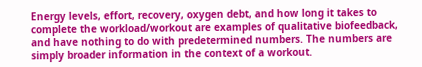Energy levels, effort, recovery, oxygen debt, and how long it takes to complete the workload/workout are examples of qualitative biofeedback, and have nothing to do with predetermined numbers. The numbers are simply broader information in the context of a workout.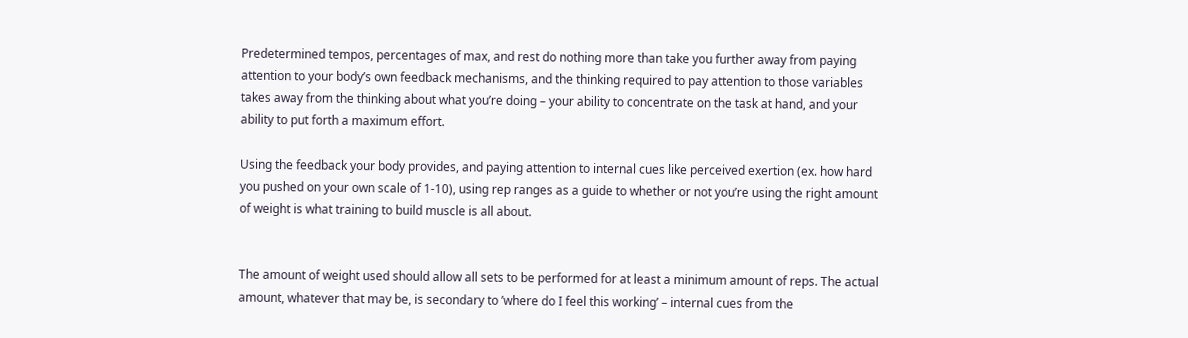Predetermined tempos, percentages of max, and rest do nothing more than take you further away from paying attention to your body’s own feedback mechanisms, and the thinking required to pay attention to those variables takes away from the thinking about what you’re doing – your ability to concentrate on the task at hand, and your ability to put forth a maximum effort.

Using the feedback your body provides, and paying attention to internal cues like perceived exertion (ex. how hard you pushed on your own scale of 1-10), using rep ranges as a guide to whether or not you’re using the right amount of weight is what training to build muscle is all about.


The amount of weight used should allow all sets to be performed for at least a minimum amount of reps. The actual amount, whatever that may be, is secondary to ’where do I feel this working’ – internal cues from the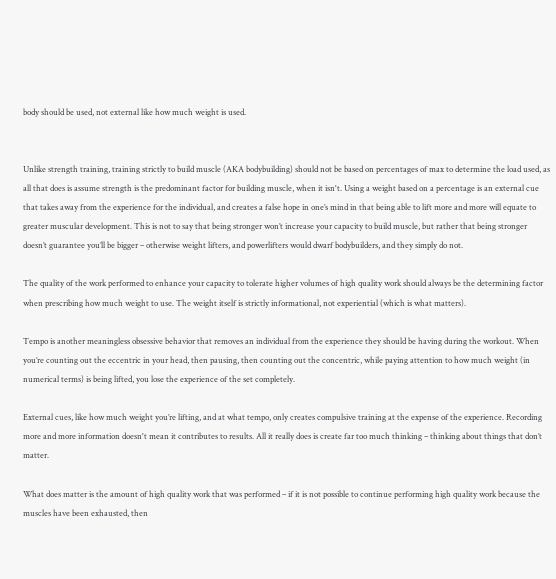body should be used, not external like how much weight is used.


Unlike strength training, training strictly to build muscle (AKA bodybuilding) should not be based on percentages of max to determine the load used, as all that does is assume strength is the predominant factor for building muscle, when it isn't. Using a weight based on a percentage is an external cue that takes away from the experience for the individual, and creates a false hope in one’s mind in that being able to lift more and more will equate to greater muscular development. This is not to say that being stronger won’t increase your capacity to build muscle, but rather that being stronger doesn’t guarantee you’ll be bigger – otherwise weight lifters, and powerlifters would dwarf bodybuilders, and they simply do not.

The quality of the work performed to enhance your capacity to tolerate higher volumes of high quality work should always be the determining factor when prescribing how much weight to use. The weight itself is strictly informational, not experiential (which is what matters).

Tempo is another meaningless obsessive behavior that removes an individual from the experience they should be having during the workout. When you’re counting out the eccentric in your head, then pausing, then counting out the concentric, while paying attention to how much weight (in numerical terms) is being lifted, you lose the experience of the set completely.

External cues, like how much weight you’re lifting, and at what tempo, only creates compulsive training at the expense of the experience. Recording more and more information doesn't mean it contributes to results. All it really does is create far too much thinking – thinking about things that don’t matter.

What does matter is the amount of high quality work that was performed – if it is not possible to continue performing high quality work because the muscles have been exhausted, then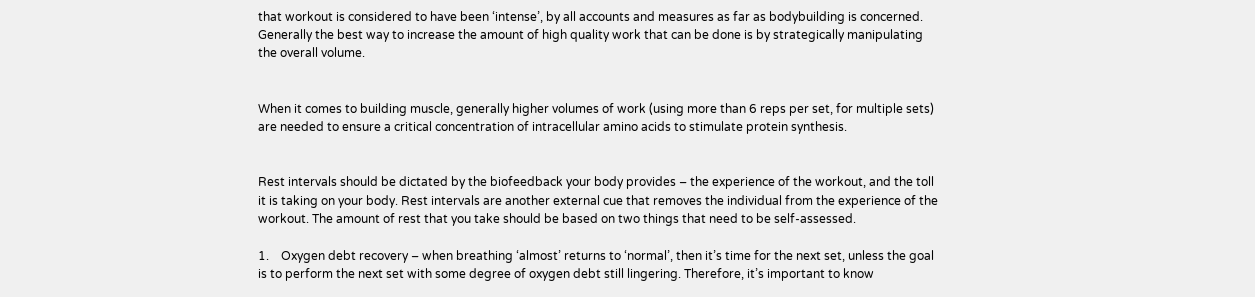that workout is considered to have been ‘intense’, by all accounts and measures as far as bodybuilding is concerned. Generally the best way to increase the amount of high quality work that can be done is by strategically manipulating the overall volume.


When it comes to building muscle, generally higher volumes of work (using more than 6 reps per set, for multiple sets) are needed to ensure a critical concentration of intracellular amino acids to stimulate protein synthesis.


Rest intervals should be dictated by the biofeedback your body provides – the experience of the workout, and the toll it is taking on your body. Rest intervals are another external cue that removes the individual from the experience of the workout. The amount of rest that you take should be based on two things that need to be self-assessed.

1.    Oxygen debt recovery – when breathing ‘almost’ returns to ‘normal’, then it’s time for the next set, unless the goal is to perform the next set with some degree of oxygen debt still lingering. Therefore, it’s important to know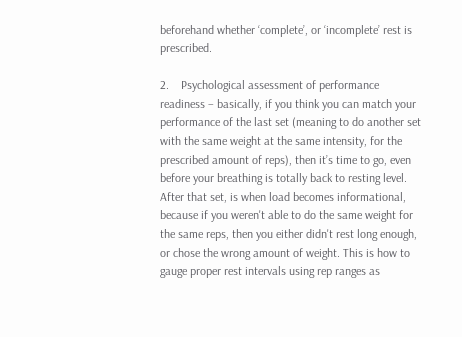beforehand whether ‘complete’, or ‘incomplete’ rest is prescribed.

2.    Psychological assessment of performance readiness – basically, if you think you can match your performance of the last set (meaning to do another set with the same weight at the same intensity, for the prescribed amount of reps), then it’s time to go, even before your breathing is totally back to resting level. After that set, is when load becomes informational, because if you weren't able to do the same weight for the same reps, then you either didn't rest long enough, or chose the wrong amount of weight. This is how to gauge proper rest intervals using rep ranges as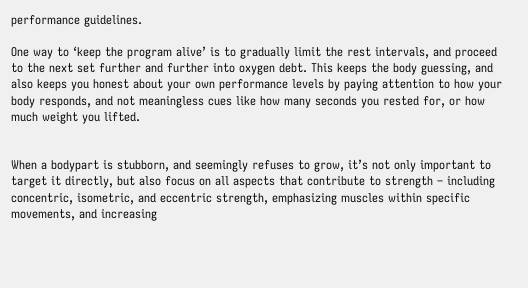performance guidelines.

One way to ‘keep the program alive’ is to gradually limit the rest intervals, and proceed to the next set further and further into oxygen debt. This keeps the body guessing, and also keeps you honest about your own performance levels by paying attention to how your body responds, and not meaningless cues like how many seconds you rested for, or how much weight you lifted.


When a bodypart is stubborn, and seemingly refuses to grow, it’s not only important to target it directly, but also focus on all aspects that contribute to strength – including concentric, isometric, and eccentric strength, emphasizing muscles within specific movements, and increasing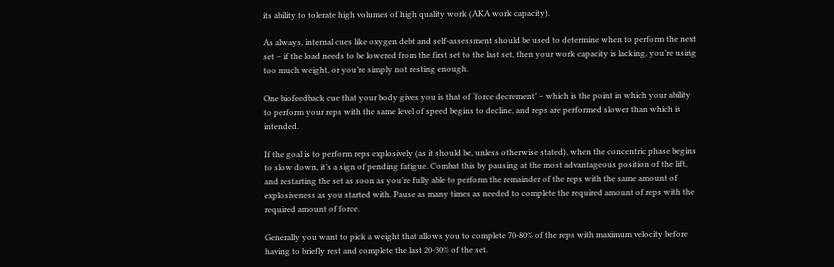its ability to tolerate high volumes of high quality work (AKA work capacity).

As always, internal cues like oxygen debt and self-assessment should be used to determine when to perform the next set – if the load needs to be lowered from the first set to the last set, then your work capacity is lacking, you’re using too much weight, or you’re simply not resting enough.

One biofeedback cue that your body gives you is that of ‘force decrement’ – which is the point in which your ability to perform your reps with the same level of speed begins to decline, and reps are performed slower than which is intended.

If the goal is to perform reps explosively (as it should be, unless otherwise stated), when the concentric phase begins to slow down, it’s a sign of pending fatigue. Combat this by pausing at the most advantageous position of the lift, and restarting the set as soon as you’re fully able to perform the remainder of the reps with the same amount of explosiveness as you started with. Pause as many times as needed to complete the required amount of reps with the required amount of force.

Generally you want to pick a weight that allows you to complete 70-80% of the reps with maximum velocity before having to briefly rest and complete the last 20-30% of the set.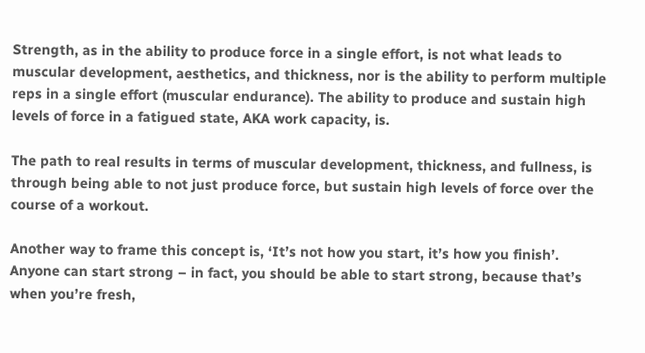Strength, as in the ability to produce force in a single effort, is not what leads to muscular development, aesthetics, and thickness, nor is the ability to perform multiple reps in a single effort (muscular endurance). The ability to produce and sustain high levels of force in a fatigued state, AKA work capacity, is.

The path to real results in terms of muscular development, thickness, and fullness, is through being able to not just produce force, but sustain high levels of force over the course of a workout.

Another way to frame this concept is, ‘It’s not how you start, it’s how you finish’. Anyone can start strong – in fact, you should be able to start strong, because that’s when you’re fresh,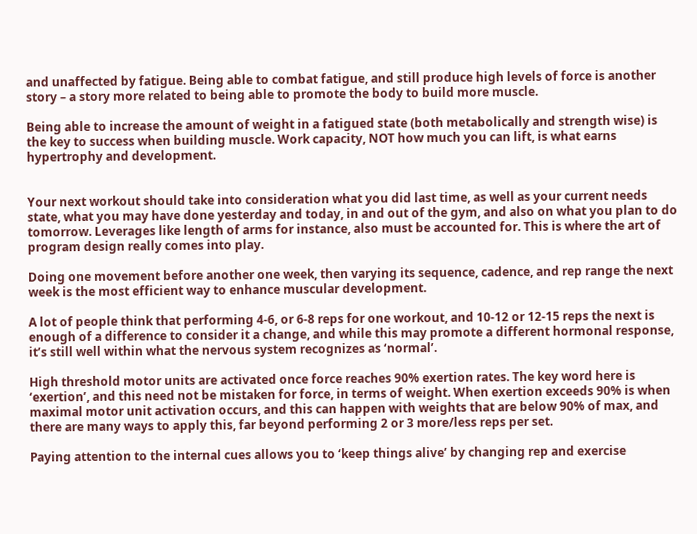and unaffected by fatigue. Being able to combat fatigue, and still produce high levels of force is another story – a story more related to being able to promote the body to build more muscle.

Being able to increase the amount of weight in a fatigued state (both metabolically and strength wise) is the key to success when building muscle. Work capacity, NOT how much you can lift, is what earns hypertrophy and development.


Your next workout should take into consideration what you did last time, as well as your current needs state, what you may have done yesterday and today, in and out of the gym, and also on what you plan to do tomorrow. Leverages like length of arms for instance, also must be accounted for. This is where the art of program design really comes into play.

Doing one movement before another one week, then varying its sequence, cadence, and rep range the next week is the most efficient way to enhance muscular development.

A lot of people think that performing 4-6, or 6-8 reps for one workout, and 10-12 or 12-15 reps the next is enough of a difference to consider it a change, and while this may promote a different hormonal response, it’s still well within what the nervous system recognizes as ‘normal’.

High threshold motor units are activated once force reaches 90% exertion rates. The key word here is ‘exertion’, and this need not be mistaken for force, in terms of weight. When exertion exceeds 90% is when maximal motor unit activation occurs, and this can happen with weights that are below 90% of max, and there are many ways to apply this, far beyond performing 2 or 3 more/less reps per set.

Paying attention to the internal cues allows you to ‘keep things alive’ by changing rep and exercise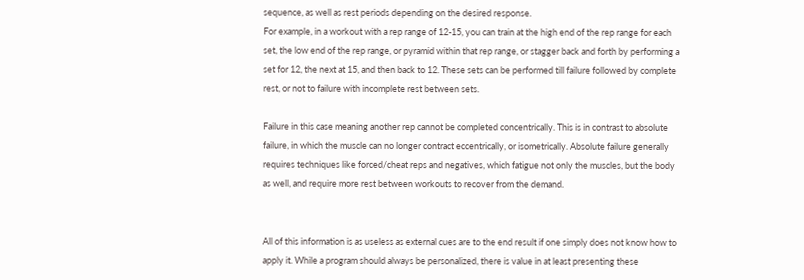sequence, as well as rest periods depending on the desired response.
For example, in a workout with a rep range of 12-15, you can train at the high end of the rep range for each set, the low end of the rep range, or pyramid within that rep range, or stagger back and forth by performing a set for 12, the next at 15, and then back to 12. These sets can be performed till failure followed by complete rest, or not to failure with incomplete rest between sets.

Failure in this case meaning another rep cannot be completed concentrically. This is in contrast to absolute failure, in which the muscle can no longer contract eccentrically, or isometrically. Absolute failure generally requires techniques like forced/cheat reps and negatives, which fatigue not only the muscles, but the body as well, and require more rest between workouts to recover from the demand.


All of this information is as useless as external cues are to the end result if one simply does not know how to apply it. While a program should always be personalized, there is value in at least presenting these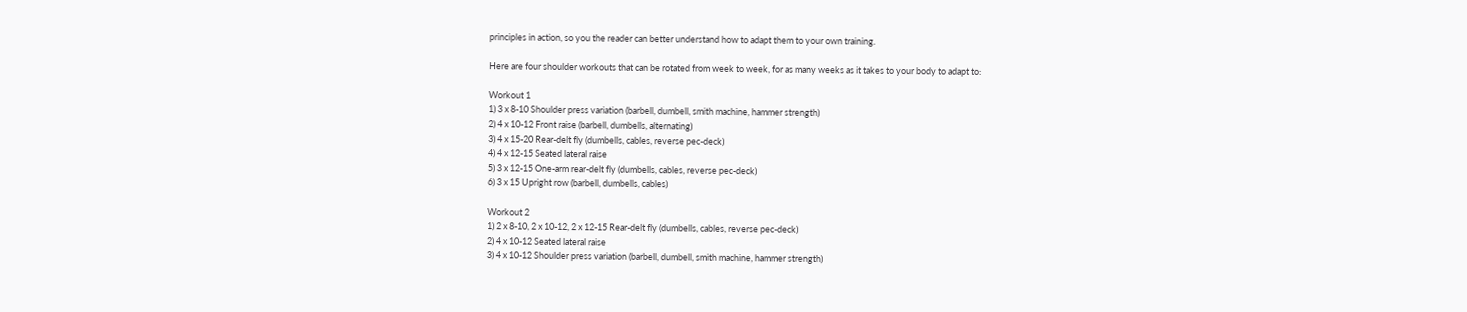principles in action, so you the reader can better understand how to adapt them to your own training.

Here are four shoulder workouts that can be rotated from week to week, for as many weeks as it takes to your body to adapt to:

Workout 1
1) 3 x 8-10 Shoulder press variation (barbell, dumbell, smith machine, hammer strength)
2) 4 x 10-12 Front raise (barbell, dumbells, alternating)
3) 4 x 15-20 Rear-delt fly (dumbells, cables, reverse pec-deck)
4) 4 x 12-15 Seated lateral raise
5) 3 x 12-15 One-arm rear-delt fly (dumbells, cables, reverse pec-deck)
6) 3 x 15 Upright row (barbell, dumbells, cables)

Workout 2
1) 2 x 8-10, 2 x 10-12, 2 x 12-15 Rear-delt fly (dumbells, cables, reverse pec-deck)
2) 4 x 10-12 Seated lateral raise
3) 4 x 10-12 Shoulder press variation (barbell, dumbell, smith machine, hammer strength)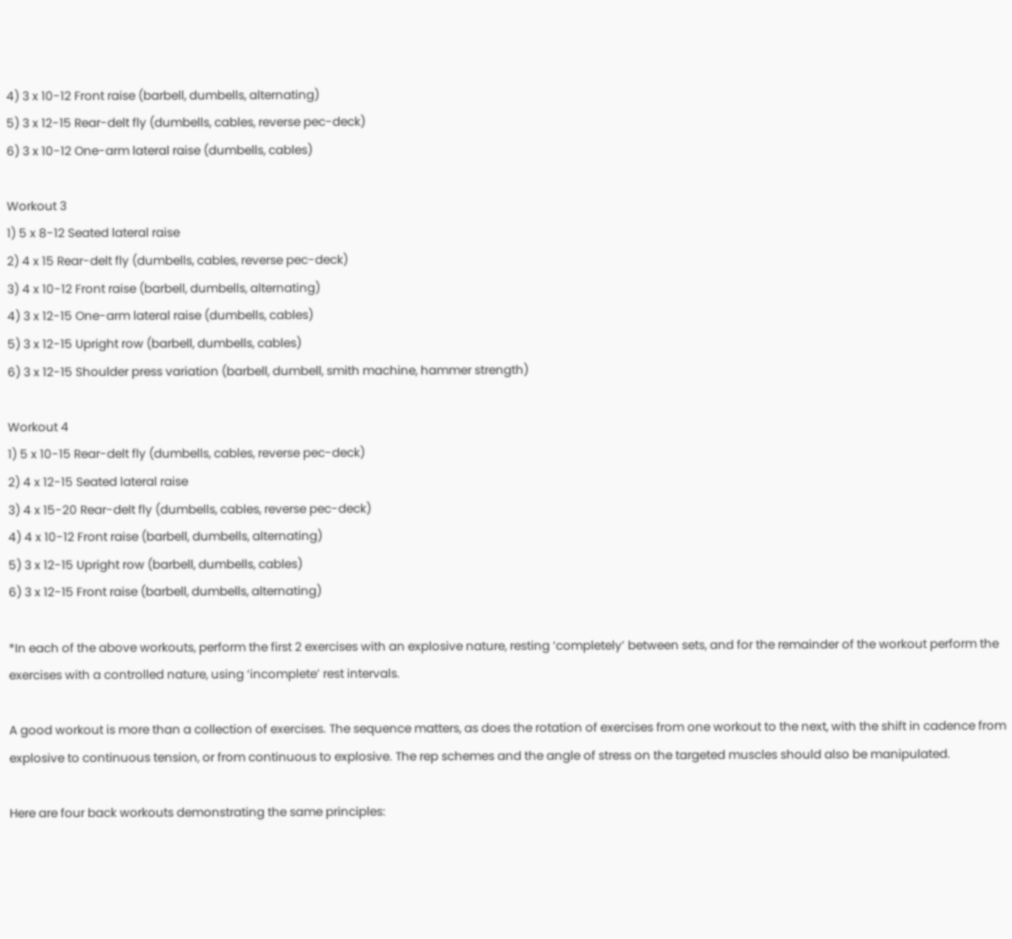4) 3 x 10-12 Front raise (barbell, dumbells, alternating)
5) 3 x 12-15 Rear-delt fly (dumbells, cables, reverse pec-deck)
6) 3 x 10-12 One-arm lateral raise (dumbells, cables)

Workout 3
1) 5 x 8-12 Seated lateral raise
2) 4 x 15 Rear-delt fly (dumbells, cables, reverse pec-deck)
3) 4 x 10-12 Front raise (barbell, dumbells, alternating)
4) 3 x 12-15 One-arm lateral raise (dumbells, cables)
5) 3 x 12-15 Upright row (barbell, dumbells, cables)
6) 3 x 12-15 Shoulder press variation (barbell, dumbell, smith machine, hammer strength)

Workout 4
1) 5 x 10-15 Rear-delt fly (dumbells, cables, reverse pec-deck)
2) 4 x 12-15 Seated lateral raise
3) 4 x 15-20 Rear-delt fly (dumbells, cables, reverse pec-deck)
4) 4 x 10-12 Front raise (barbell, dumbells, alternating)
5) 3 x 12-15 Upright row (barbell, dumbells, cables)
6) 3 x 12-15 Front raise (barbell, dumbells, alternating)

*In each of the above workouts, perform the first 2 exercises with an explosive nature, resting ‘completely’ between sets, and for the remainder of the workout perform the exercises with a controlled nature, using ‘incomplete’ rest intervals.

A good workout is more than a collection of exercises. The sequence matters, as does the rotation of exercises from one workout to the next, with the shift in cadence from explosive to continuous tension, or from continuous to explosive. The rep schemes and the angle of stress on the targeted muscles should also be manipulated.

Here are four back workouts demonstrating the same principles: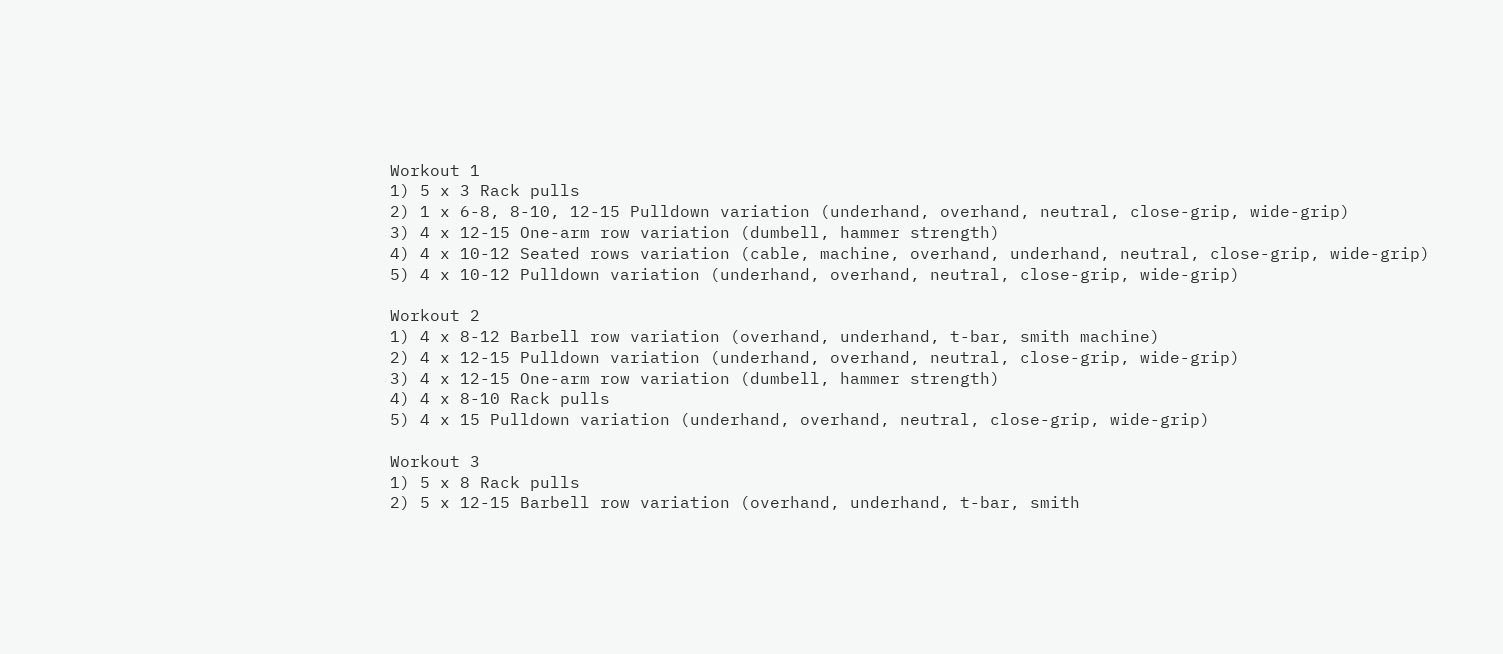Workout 1
1) 5 x 3 Rack pulls
2) 1 x 6-8, 8-10, 12-15 Pulldown variation (underhand, overhand, neutral, close-grip, wide-grip)
3) 4 x 12-15 One-arm row variation (dumbell, hammer strength)
4) 4 x 10-12 Seated rows variation (cable, machine, overhand, underhand, neutral, close-grip, wide-grip)
5) 4 x 10-12 Pulldown variation (underhand, overhand, neutral, close-grip, wide-grip)

Workout 2
1) 4 x 8-12 Barbell row variation (overhand, underhand, t-bar, smith machine)
2) 4 x 12-15 Pulldown variation (underhand, overhand, neutral, close-grip, wide-grip)
3) 4 x 12-15 One-arm row variation (dumbell, hammer strength)
4) 4 x 8-10 Rack pulls
5) 4 x 15 Pulldown variation (underhand, overhand, neutral, close-grip, wide-grip)

Workout 3
1) 5 x 8 Rack pulls
2) 5 x 12-15 Barbell row variation (overhand, underhand, t-bar, smith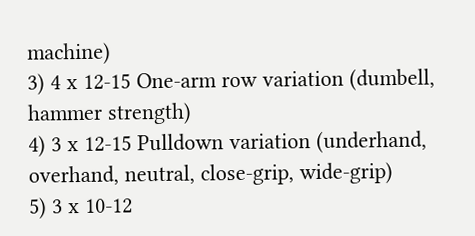machine)
3) 4 x 12-15 One-arm row variation (dumbell, hammer strength)
4) 3 x 12-15 Pulldown variation (underhand, overhand, neutral, close-grip, wide-grip)
5) 3 x 10-12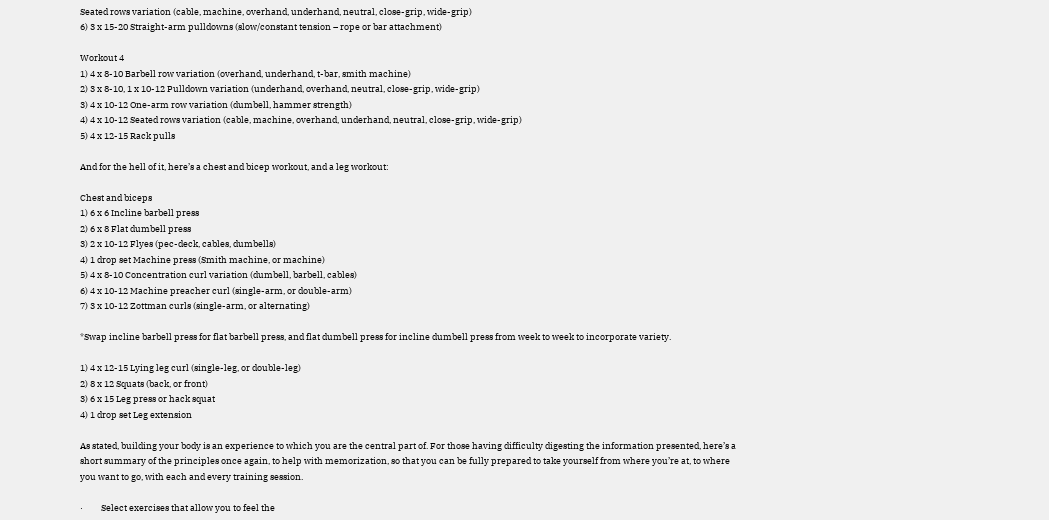Seated rows variation (cable, machine, overhand, underhand, neutral, close-grip, wide-grip)
6) 3 x 15-20 Straight-arm pulldowns (slow/constant tension – rope or bar attachment)

Workout 4
1) 4 x 8-10 Barbell row variation (overhand, underhand, t-bar, smith machine)
2) 3 x 8-10, 1 x 10-12 Pulldown variation (underhand, overhand, neutral, close-grip, wide-grip)
3) 4 x 10-12 One-arm row variation (dumbell, hammer strength)
4) 4 x 10-12 Seated rows variation (cable, machine, overhand, underhand, neutral, close-grip, wide-grip)
5) 4 x 12-15 Rack pulls

And for the hell of it, here’s a chest and bicep workout, and a leg workout:

Chest and biceps
1) 6 x 6 Incline barbell press
2) 6 x 8 Flat dumbell press
3) 2 x 10-12 Flyes (pec-deck, cables, dumbells)
4) 1 drop set Machine press (Smith machine, or machine)
5) 4 x 8-10 Concentration curl variation (dumbell, barbell, cables)
6) 4 x 10-12 Machine preacher curl (single-arm, or double-arm)
7) 3 x 10-12 Zottman curls (single-arm, or alternating)

*Swap incline barbell press for flat barbell press, and flat dumbell press for incline dumbell press from week to week to incorporate variety.

1) 4 x 12-15 Lying leg curl (single-leg, or double-leg)
2) 8 x 12 Squats (back, or front)
3) 6 x 15 Leg press or hack squat
4) 1 drop set Leg extension

As stated, building your body is an experience to which you are the central part of. For those having difficulty digesting the information presented, here’s a short summary of the principles once again, to help with memorization, so that you can be fully prepared to take yourself from where you’re at, to where you want to go, with each and every training session.

·         Select exercises that allow you to feel the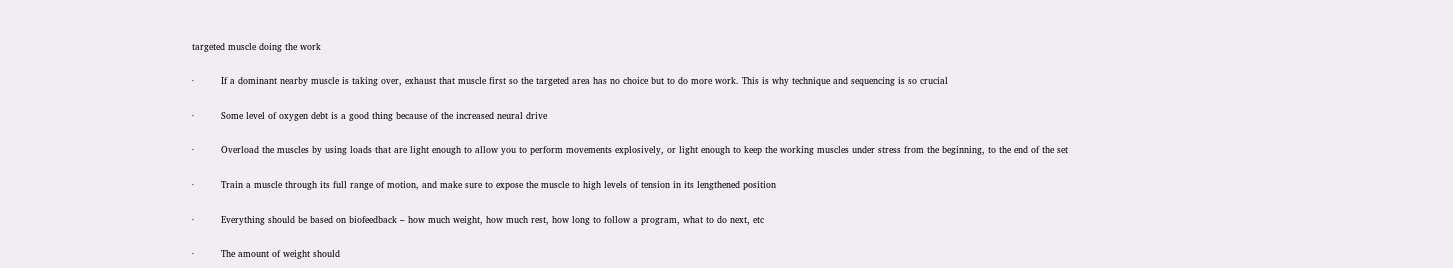targeted muscle doing the work

·         If a dominant nearby muscle is taking over, exhaust that muscle first so the targeted area has no choice but to do more work. This is why technique and sequencing is so crucial

·         Some level of oxygen debt is a good thing because of the increased neural drive

·         Overload the muscles by using loads that are light enough to allow you to perform movements explosively, or light enough to keep the working muscles under stress from the beginning, to the end of the set

·         Train a muscle through its full range of motion, and make sure to expose the muscle to high levels of tension in its lengthened position

·         Everything should be based on biofeedback – how much weight, how much rest, how long to follow a program, what to do next, etc

·         The amount of weight should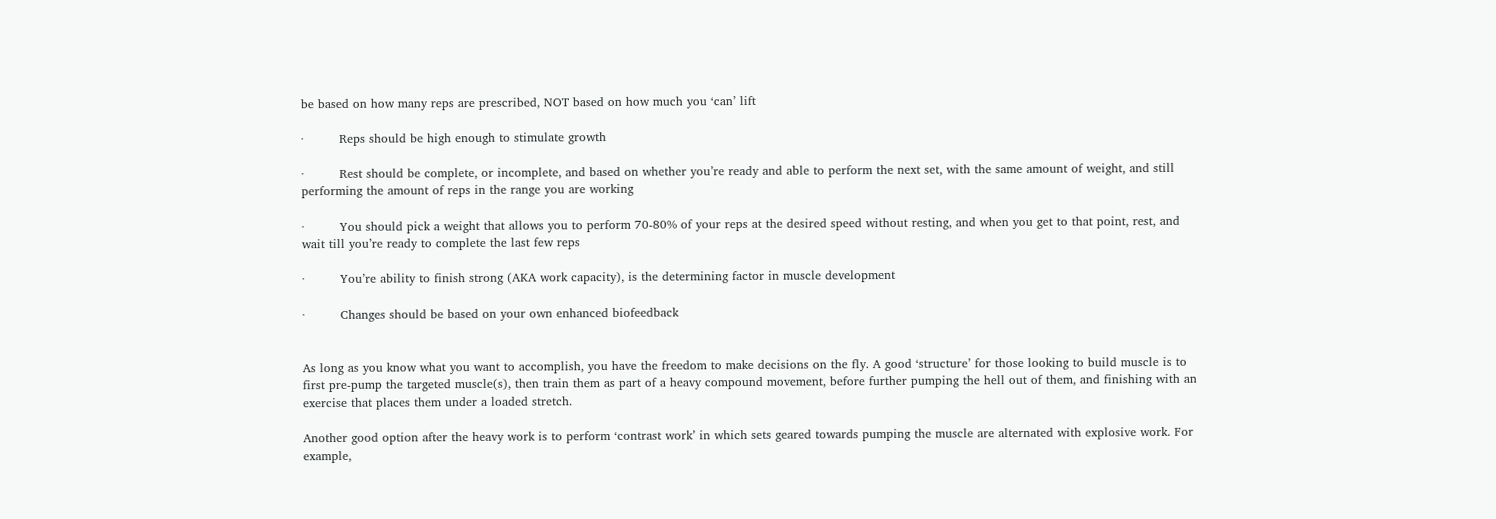be based on how many reps are prescribed, NOT based on how much you ‘can’ lift

·         Reps should be high enough to stimulate growth

·         Rest should be complete, or incomplete, and based on whether you’re ready and able to perform the next set, with the same amount of weight, and still performing the amount of reps in the range you are working

·         You should pick a weight that allows you to perform 70-80% of your reps at the desired speed without resting, and when you get to that point, rest, and wait till you’re ready to complete the last few reps

·         You’re ability to finish strong (AKA work capacity), is the determining factor in muscle development

·         Changes should be based on your own enhanced biofeedback


As long as you know what you want to accomplish, you have the freedom to make decisions on the fly. A good ‘structure’ for those looking to build muscle is to first pre-pump the targeted muscle(s), then train them as part of a heavy compound movement, before further pumping the hell out of them, and finishing with an exercise that places them under a loaded stretch.

Another good option after the heavy work is to perform ‘contrast work’ in which sets geared towards pumping the muscle are alternated with explosive work. For example,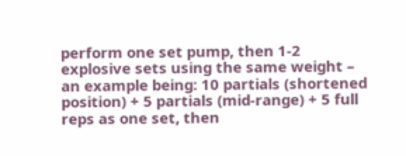perform one set pump, then 1-2 explosive sets using the same weight – an example being: 10 partials (shortened position) + 5 partials (mid-range) + 5 full reps as one set, then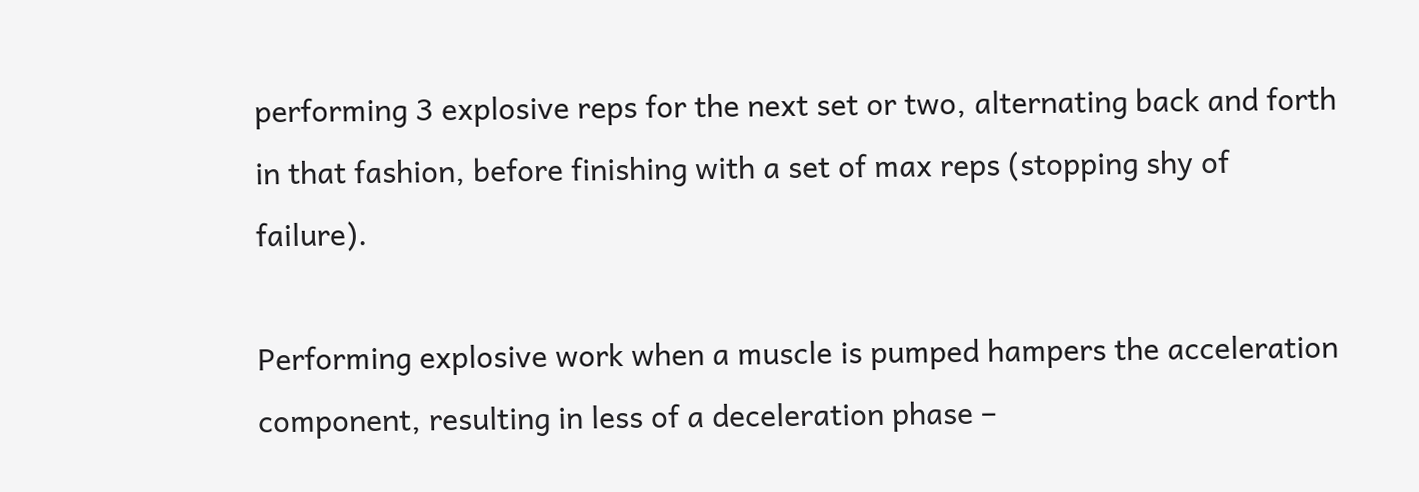performing 3 explosive reps for the next set or two, alternating back and forth in that fashion, before finishing with a set of max reps (stopping shy of failure).

Performing explosive work when a muscle is pumped hampers the acceleration component, resulting in less of a deceleration phase –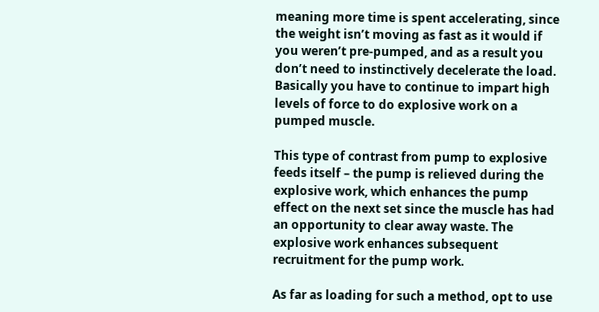meaning more time is spent accelerating, since the weight isn’t moving as fast as it would if you weren’t pre-pumped, and as a result you don’t need to instinctively decelerate the load. Basically you have to continue to impart high levels of force to do explosive work on a pumped muscle.

This type of contrast from pump to explosive feeds itself – the pump is relieved during the explosive work, which enhances the pump effect on the next set since the muscle has had an opportunity to clear away waste. The explosive work enhances subsequent recruitment for the pump work.

As far as loading for such a method, opt to use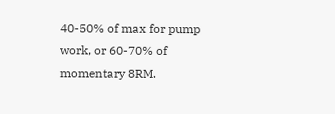40-50% of max for pump work, or 60-70% of momentary 8RM.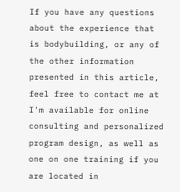If you have any questions about the experience that is bodybuilding, or any of the other information presented in this article, feel free to contact me at I'm available for online consulting and personalized program design, as well as one on one training if you are located in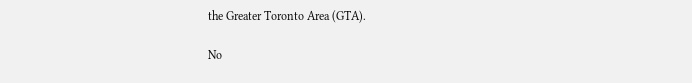the Greater Toronto Area (GTA).

No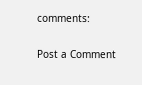comments:

Post a Comment